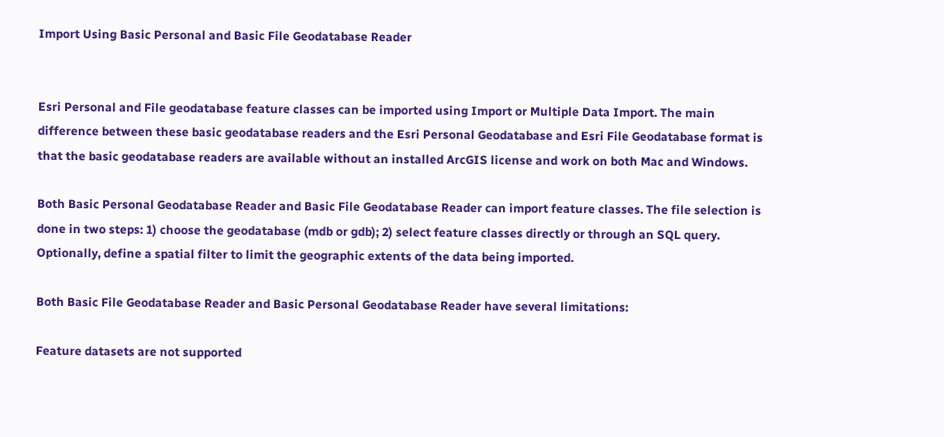Import Using Basic Personal and Basic File Geodatabase Reader


Esri Personal and File geodatabase feature classes can be imported using Import or Multiple Data Import. The main difference between these basic geodatabase readers and the Esri Personal Geodatabase and Esri File Geodatabase format is that the basic geodatabase readers are available without an installed ArcGIS license and work on both Mac and Windows.

Both Basic Personal Geodatabase Reader and Basic File Geodatabase Reader can import feature classes. The file selection is done in two steps: 1) choose the geodatabase (mdb or gdb); 2) select feature classes directly or through an SQL query. Optionally, define a spatial filter to limit the geographic extents of the data being imported.

Both Basic File Geodatabase Reader and Basic Personal Geodatabase Reader have several limitations:

Feature datasets are not supported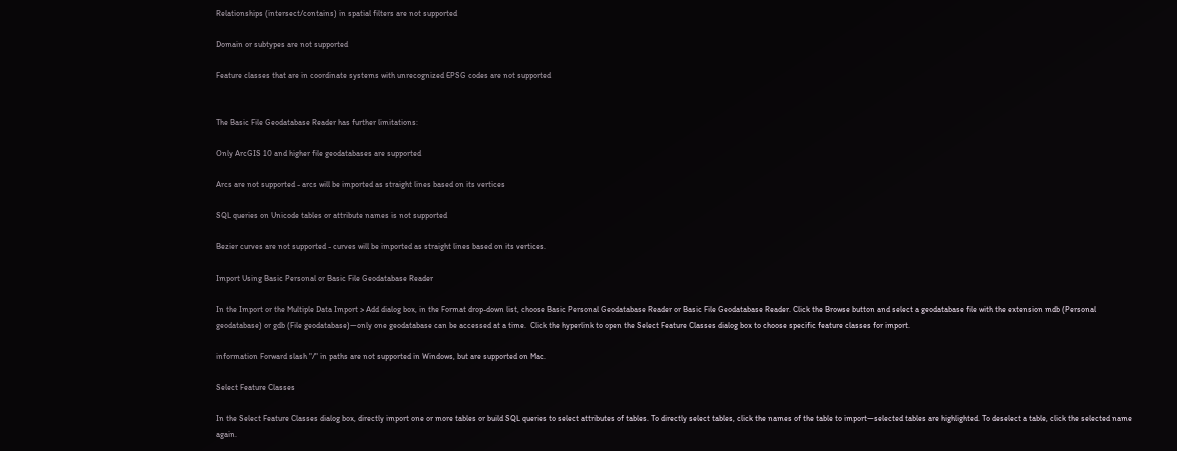Relationships (intersect/contains) in spatial filters are not supported

Domain or subtypes are not supported

Feature classes that are in coordinate systems with unrecognized EPSG codes are not supported


The Basic File Geodatabase Reader has further limitations:

Only ArcGIS 10 and higher file geodatabases are supported

Arcs are not supported - arcs will be imported as straight lines based on its vertices

SQL queries on Unicode tables or attribute names is not supported

Bezier curves are not supported - curves will be imported as straight lines based on its vertices.

Import Using Basic Personal or Basic File Geodatabase Reader

In the Import or the Multiple Data Import > Add dialog box, in the Format drop-down list, choose Basic Personal Geodatabase Reader or Basic File Geodatabase Reader. Click the Browse button and select a geodatabase file with the extension mdb (Personal geodatabase) or gdb (File geodatabase)—only one geodatabase can be accessed at a time.  Click the hyperlink to open the Select Feature Classes dialog box to choose specific feature classes for import.

information Forward slash "/" in paths are not supported in Windows, but are supported on Mac.

Select Feature Classes

In the Select Feature Classes dialog box, directly import one or more tables or build SQL queries to select attributes of tables. To directly select tables, click the names of the table to import—selected tables are highlighted. To deselect a table, click the selected name again.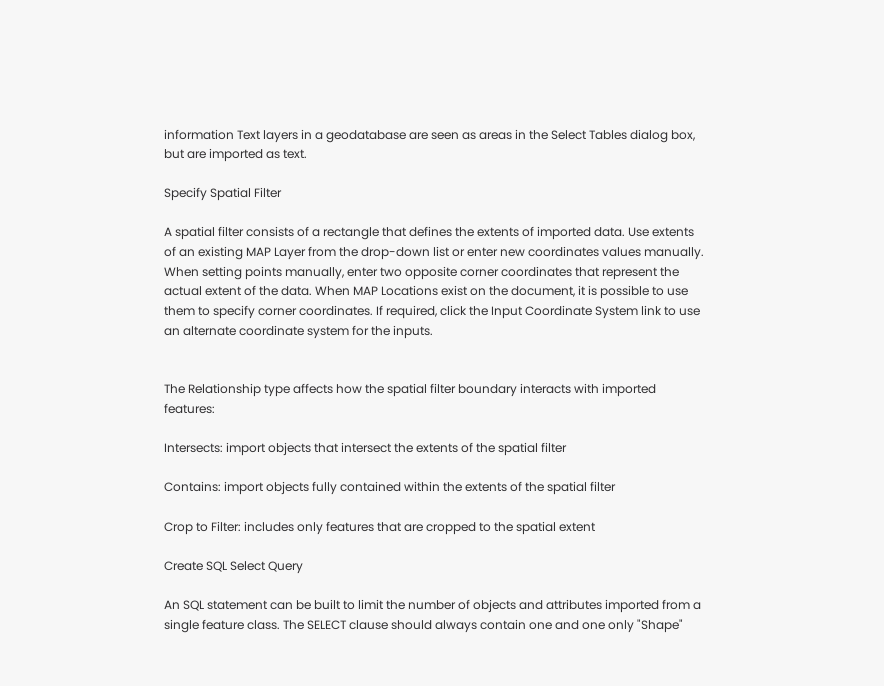information Text layers in a geodatabase are seen as areas in the Select Tables dialog box, but are imported as text.

Specify Spatial Filter

A spatial filter consists of a rectangle that defines the extents of imported data. Use extents of an existing MAP Layer from the drop-down list or enter new coordinates values manually. When setting points manually, enter two opposite corner coordinates that represent the actual extent of the data. When MAP Locations exist on the document, it is possible to use them to specify corner coordinates. If required, click the Input Coordinate System link to use an alternate coordinate system for the inputs.


The Relationship type affects how the spatial filter boundary interacts with imported features:

Intersects: import objects that intersect the extents of the spatial filter

Contains: import objects fully contained within the extents of the spatial filter

Crop to Filter: includes only features that are cropped to the spatial extent

Create SQL Select Query

An SQL statement can be built to limit the number of objects and attributes imported from a single feature class. The SELECT clause should always contain one and one only "Shape"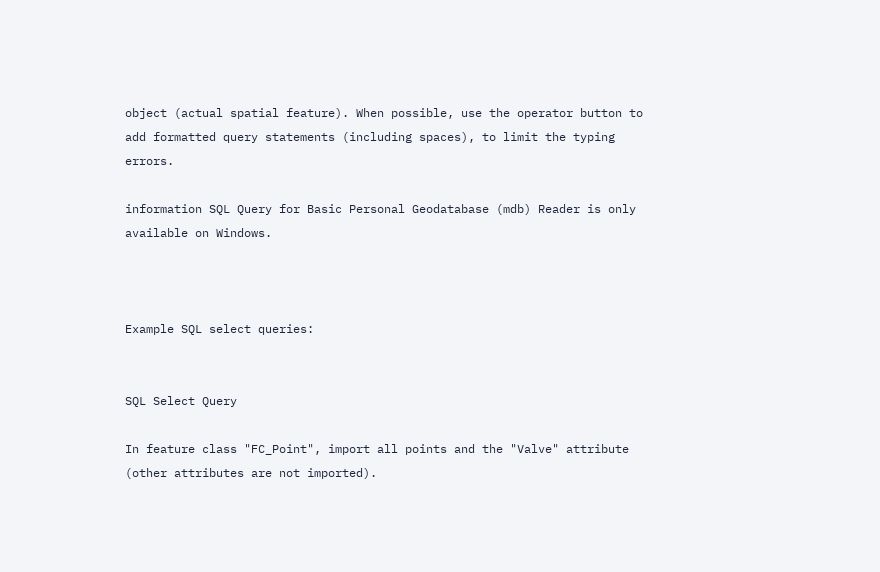object (actual spatial feature). When possible, use the operator button to add formatted query statements (including spaces), to limit the typing errors.

information SQL Query for Basic Personal Geodatabase (mdb) Reader is only available on Windows.



Example SQL select queries:


SQL Select Query

In feature class "FC_Point", import all points and the "Valve" attribute (other attributes are not imported).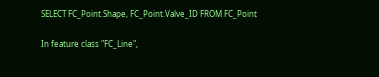SELECT FC_Point.Shape, FC_Point.Valve_ID FROM FC_Point

In feature class "FC_Line",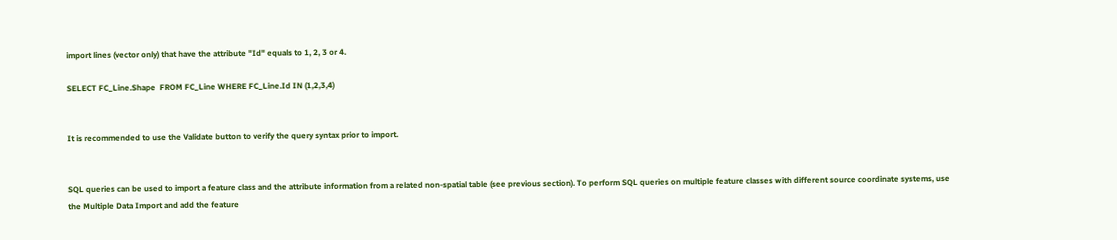import lines (vector only) that have the attribute "Id" equals to 1, 2, 3 or 4.

SELECT FC_Line.Shape  FROM FC_Line WHERE FC_Line.Id IN (1,2,3,4)


It is recommended to use the Validate button to verify the query syntax prior to import.


SQL queries can be used to import a feature class and the attribute information from a related non-spatial table (see previous section). To perform SQL queries on multiple feature classes with different source coordinate systems, use the Multiple Data Import and add the feature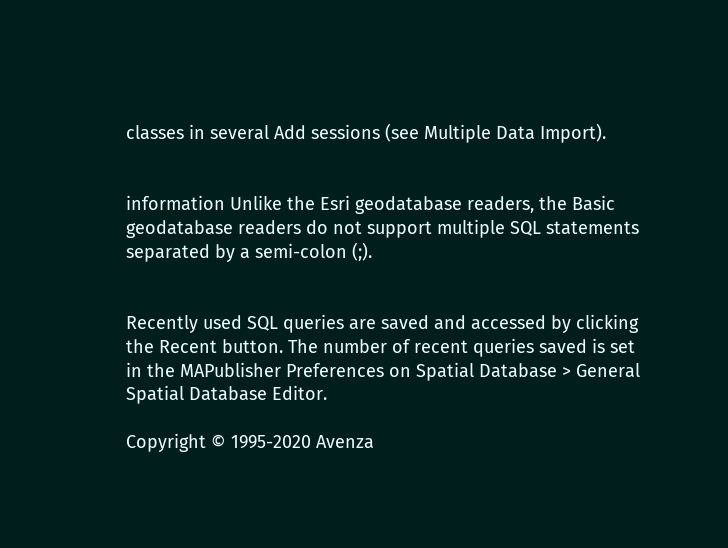classes in several Add sessions (see Multiple Data Import).


information Unlike the Esri geodatabase readers, the Basic geodatabase readers do not support multiple SQL statements separated by a semi-colon (;).


Recently used SQL queries are saved and accessed by clicking the Recent button. The number of recent queries saved is set in the MAPublisher Preferences on Spatial Database > General Spatial Database Editor.

Copyright © 1995-2020 Avenza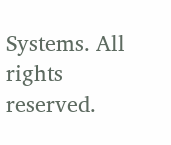Systems. All rights reserved.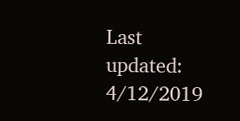Last updated: 4/12/2019